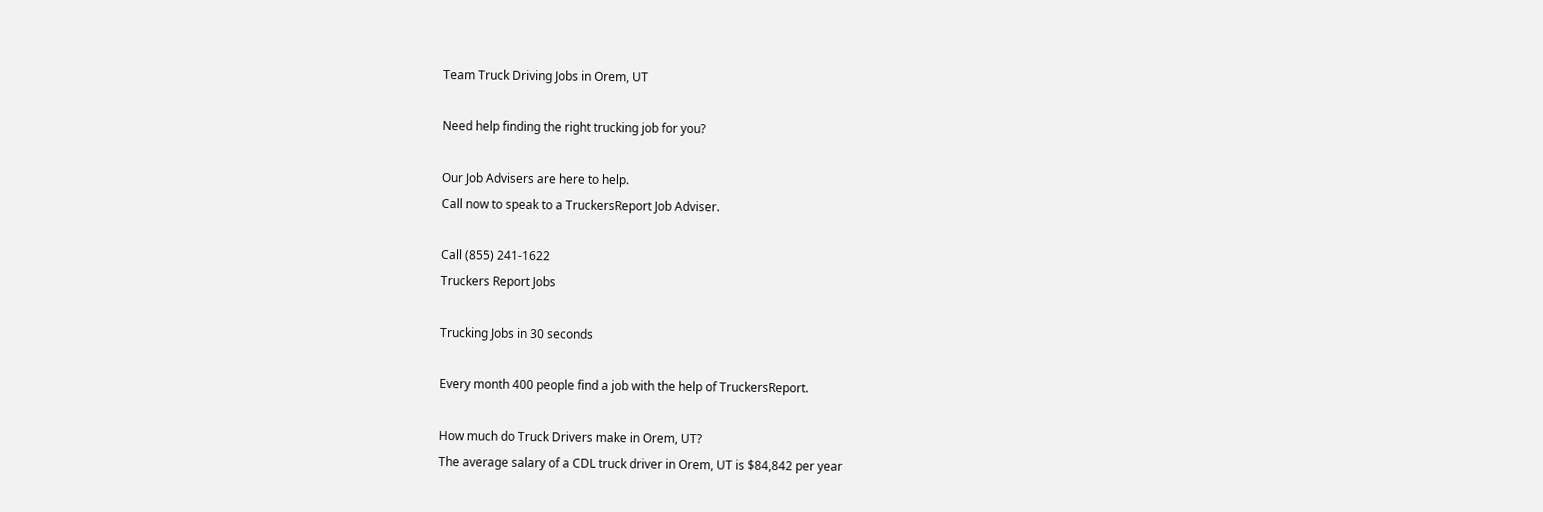Team Truck Driving Jobs in Orem, UT

Need help finding the right trucking job for you?

Our Job Advisers are here to help.
Call now to speak to a TruckersReport Job Adviser.

Call (855) 241-1622
Truckers Report Jobs

Trucking Jobs in 30 seconds

Every month 400 people find a job with the help of TruckersReport.

How much do Truck Drivers make in Orem, UT?
The average salary of a CDL truck driver in Orem, UT is $84,842 per year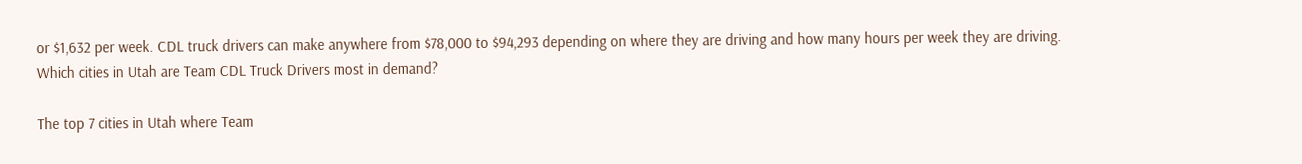or $1,632 per week. CDL truck drivers can make anywhere from $78,000 to $94,293 depending on where they are driving and how many hours per week they are driving.
Which cities in Utah are Team CDL Truck Drivers most in demand?

The top 7 cities in Utah where Team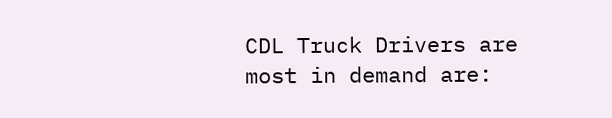CDL Truck Drivers are most in demand are: